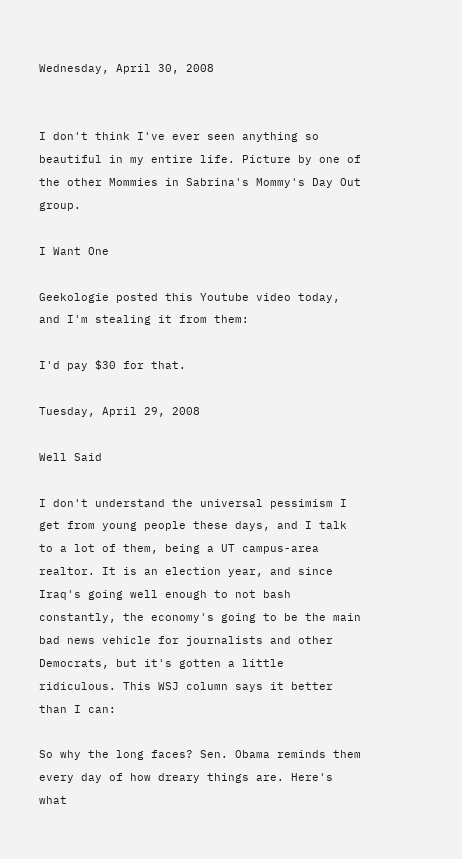Wednesday, April 30, 2008


I don't think I've ever seen anything so beautiful in my entire life. Picture by one of the other Mommies in Sabrina's Mommy's Day Out group.

I Want One

Geekologie posted this Youtube video today, and I'm stealing it from them:

I'd pay $30 for that.

Tuesday, April 29, 2008

Well Said

I don't understand the universal pessimism I get from young people these days, and I talk to a lot of them, being a UT campus-area realtor. It is an election year, and since Iraq's going well enough to not bash constantly, the economy's going to be the main bad news vehicle for journalists and other Democrats, but it's gotten a little ridiculous. This WSJ column says it better than I can:

So why the long faces? Sen. Obama reminds them every day of how dreary things are. Here's what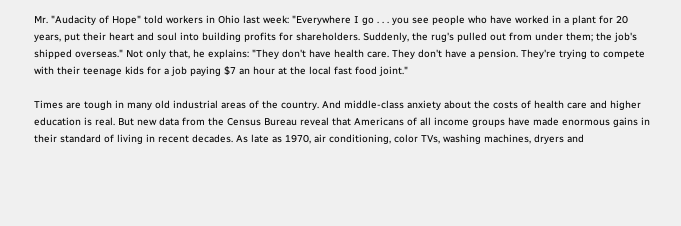Mr. "Audacity of Hope" told workers in Ohio last week: "Everywhere I go . . . you see people who have worked in a plant for 20 years, put their heart and soul into building profits for shareholders. Suddenly, the rug's pulled out from under them; the job's shipped overseas." Not only that, he explains: "They don't have health care. They don't have a pension. They're trying to compete with their teenage kids for a job paying $7 an hour at the local fast food joint."

Times are tough in many old industrial areas of the country. And middle-class anxiety about the costs of health care and higher education is real. But new data from the Census Bureau reveal that Americans of all income groups have made enormous gains in their standard of living in recent decades. As late as 1970, air conditioning, color TVs, washing machines, dryers and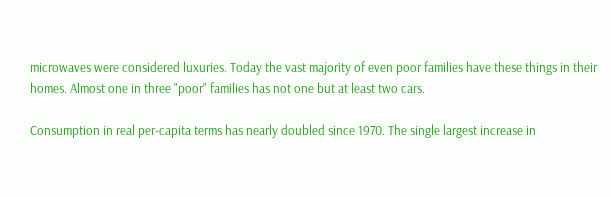microwaves were considered luxuries. Today the vast majority of even poor families have these things in their homes. Almost one in three "poor" families has not one but at least two cars.

Consumption in real per-capita terms has nearly doubled since 1970. The single largest increase in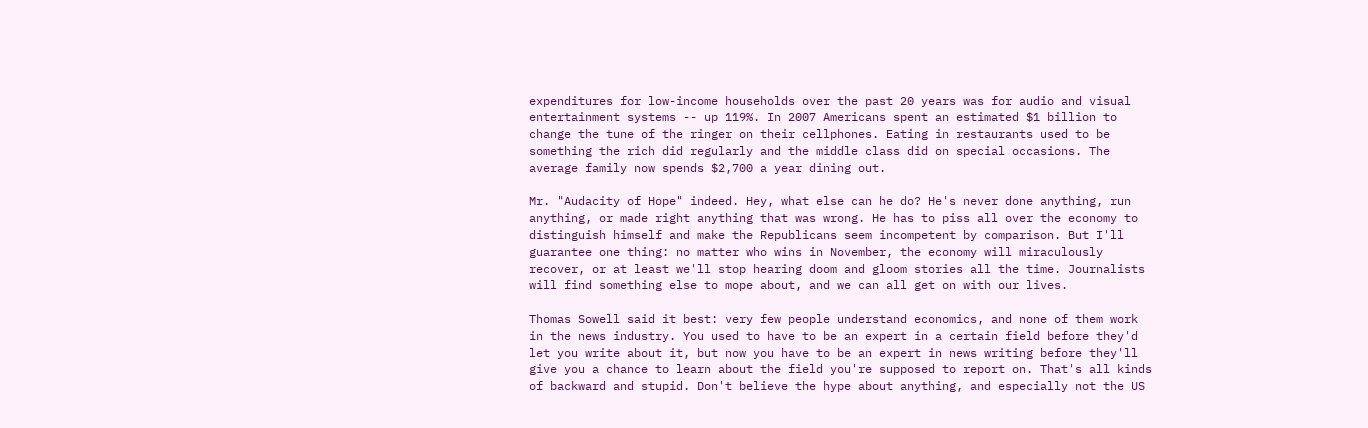expenditures for low-income households over the past 20 years was for audio and visual entertainment systems -- up 119%. In 2007 Americans spent an estimated $1 billion to change the tune of the ringer on their cellphones. Eating in restaurants used to be something the rich did regularly and the middle class did on special occasions. The average family now spends $2,700 a year dining out.

Mr. "Audacity of Hope" indeed. Hey, what else can he do? He's never done anything, run anything, or made right anything that was wrong. He has to piss all over the economy to distinguish himself and make the Republicans seem incompetent by comparison. But I'll guarantee one thing: no matter who wins in November, the economy will miraculously recover, or at least we'll stop hearing doom and gloom stories all the time. Journalists will find something else to mope about, and we can all get on with our lives.

Thomas Sowell said it best: very few people understand economics, and none of them work in the news industry. You used to have to be an expert in a certain field before they'd let you write about it, but now you have to be an expert in news writing before they'll give you a chance to learn about the field you're supposed to report on. That's all kinds of backward and stupid. Don't believe the hype about anything, and especially not the US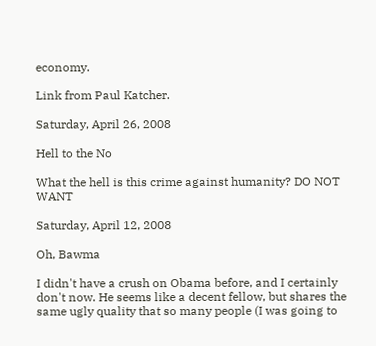economy.

Link from Paul Katcher.

Saturday, April 26, 2008

Hell to the No

What the hell is this crime against humanity? DO NOT WANT

Saturday, April 12, 2008

Oh, Bawma

I didn't have a crush on Obama before, and I certainly don't now. He seems like a decent fellow, but shares the same ugly quality that so many people (I was going to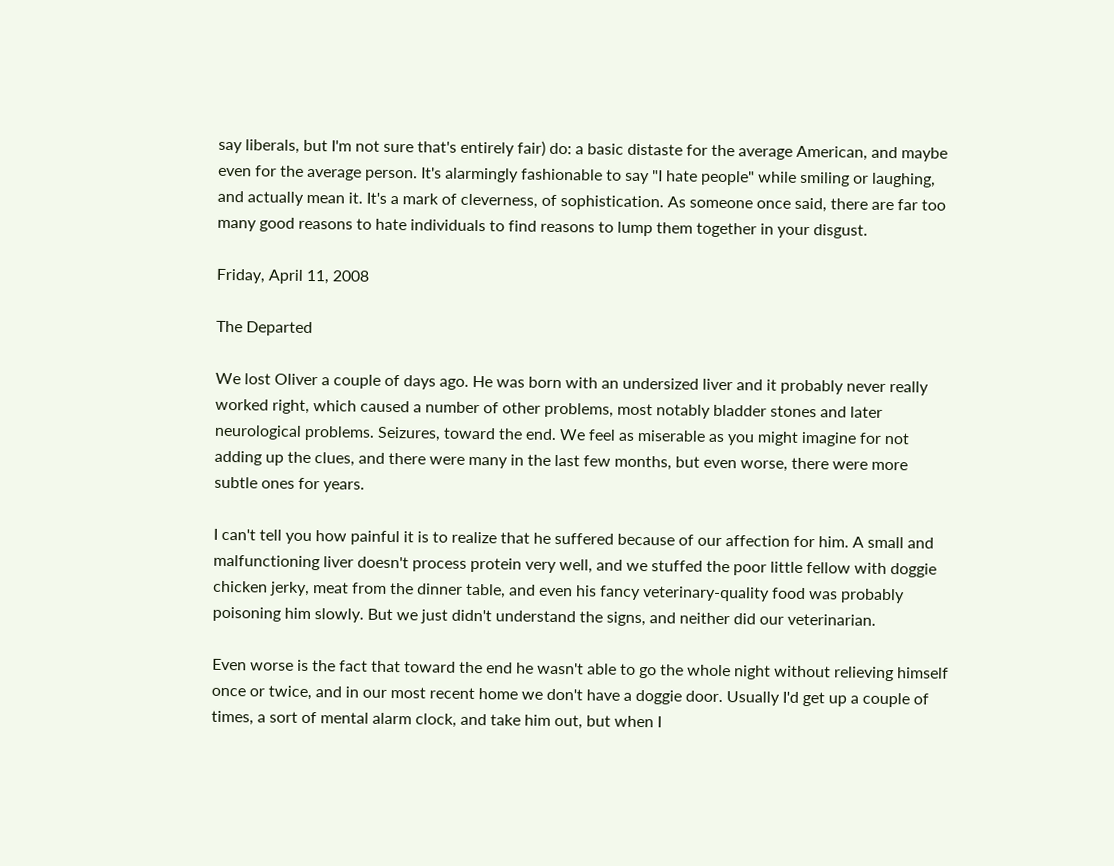say liberals, but I'm not sure that's entirely fair) do: a basic distaste for the average American, and maybe even for the average person. It's alarmingly fashionable to say "I hate people" while smiling or laughing, and actually mean it. It's a mark of cleverness, of sophistication. As someone once said, there are far too many good reasons to hate individuals to find reasons to lump them together in your disgust.

Friday, April 11, 2008

The Departed

We lost Oliver a couple of days ago. He was born with an undersized liver and it probably never really worked right, which caused a number of other problems, most notably bladder stones and later neurological problems. Seizures, toward the end. We feel as miserable as you might imagine for not adding up the clues, and there were many in the last few months, but even worse, there were more subtle ones for years.

I can't tell you how painful it is to realize that he suffered because of our affection for him. A small and malfunctioning liver doesn't process protein very well, and we stuffed the poor little fellow with doggie chicken jerky, meat from the dinner table, and even his fancy veterinary-quality food was probably poisoning him slowly. But we just didn't understand the signs, and neither did our veterinarian.

Even worse is the fact that toward the end he wasn't able to go the whole night without relieving himself once or twice, and in our most recent home we don't have a doggie door. Usually I'd get up a couple of times, a sort of mental alarm clock, and take him out, but when I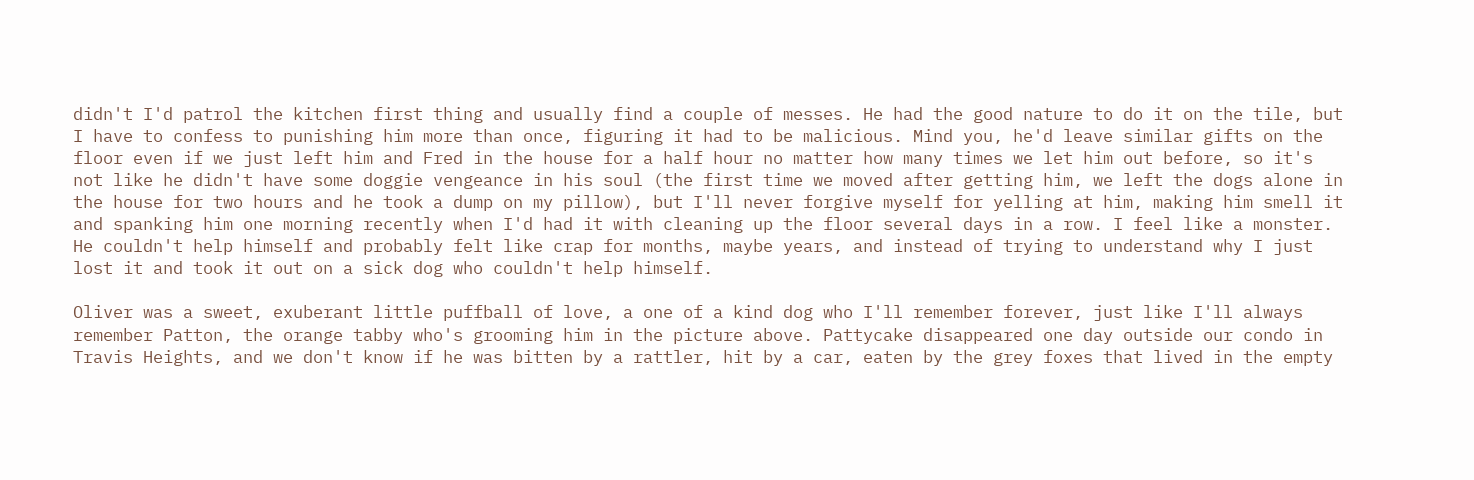didn't I'd patrol the kitchen first thing and usually find a couple of messes. He had the good nature to do it on the tile, but I have to confess to punishing him more than once, figuring it had to be malicious. Mind you, he'd leave similar gifts on the floor even if we just left him and Fred in the house for a half hour no matter how many times we let him out before, so it's not like he didn't have some doggie vengeance in his soul (the first time we moved after getting him, we left the dogs alone in the house for two hours and he took a dump on my pillow), but I'll never forgive myself for yelling at him, making him smell it and spanking him one morning recently when I'd had it with cleaning up the floor several days in a row. I feel like a monster. He couldn't help himself and probably felt like crap for months, maybe years, and instead of trying to understand why I just lost it and took it out on a sick dog who couldn't help himself.

Oliver was a sweet, exuberant little puffball of love, a one of a kind dog who I'll remember forever, just like I'll always remember Patton, the orange tabby who's grooming him in the picture above. Pattycake disappeared one day outside our condo in Travis Heights, and we don't know if he was bitten by a rattler, hit by a car, eaten by the grey foxes that lived in the empty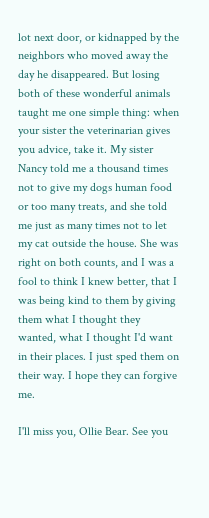lot next door, or kidnapped by the neighbors who moved away the day he disappeared. But losing both of these wonderful animals taught me one simple thing: when your sister the veterinarian gives you advice, take it. My sister Nancy told me a thousand times not to give my dogs human food or too many treats, and she told me just as many times not to let my cat outside the house. She was right on both counts, and I was a fool to think I knew better, that I was being kind to them by giving them what I thought they wanted, what I thought I'd want in their places. I just sped them on their way. I hope they can forgive me.

I'll miss you, Ollie Bear. See you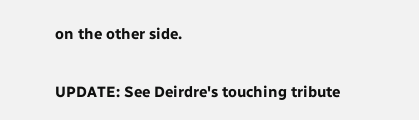on the other side.

UPDATE: See Deirdre's touching tribute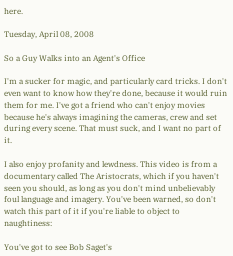here.

Tuesday, April 08, 2008

So a Guy Walks into an Agent's Office

I'm a sucker for magic, and particularly card tricks. I don't even want to know how they're done, because it would ruin them for me. I've got a friend who can't enjoy movies because he's always imagining the cameras, crew and set during every scene. That must suck, and I want no part of it.

I also enjoy profanity and lewdness. This video is from a documentary called The Aristocrats, which if you haven't seen you should, as long as you don't mind unbelievably foul language and imagery. You've been warned, so don't watch this part of it if you're liable to object to naughtiness:

You've got to see Bob Saget's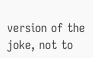version of the joke, not to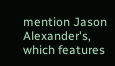mention Jason Alexander's, which features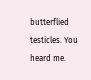butterflied testicles. You heard me.